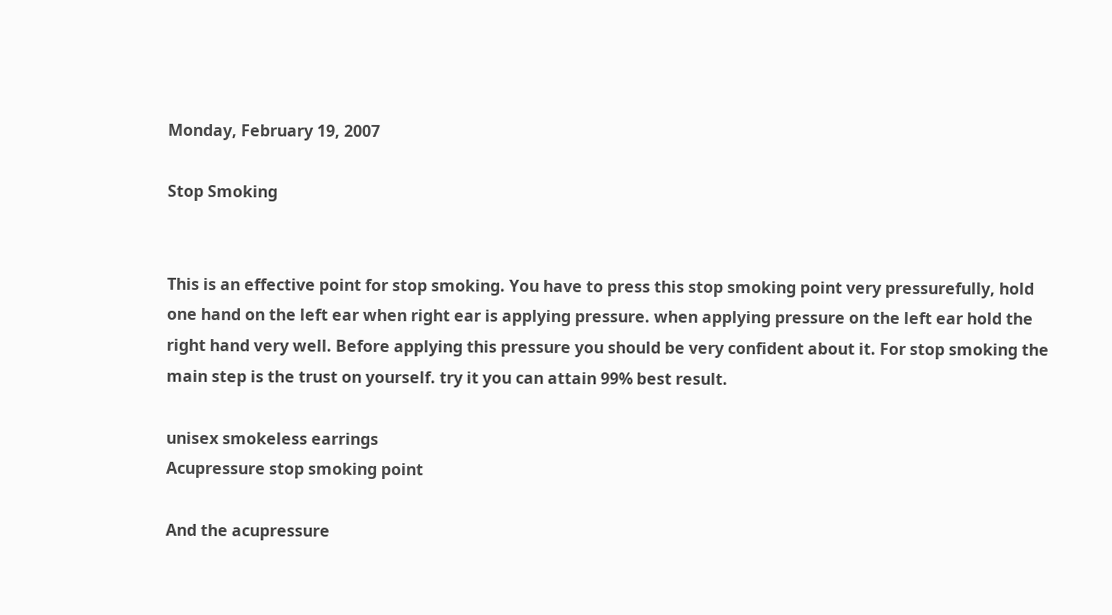Monday, February 19, 2007

Stop Smoking


This is an effective point for stop smoking. You have to press this stop smoking point very pressurefully, hold one hand on the left ear when right ear is applying pressure. when applying pressure on the left ear hold the right hand very well. Before applying this pressure you should be very confident about it. For stop smoking the main step is the trust on yourself. try it you can attain 99% best result.

unisex smokeless earrings
Acupressure stop smoking point

And the acupressure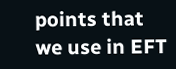points that we use in EFT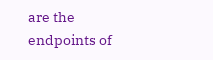are the endpoints of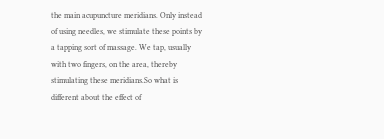the main acupuncture meridians. Only instead of using needles, we stimulate these points by a tapping sort of massage. We tap, usually with two fingers, on the area, thereby stimulating these meridians.So what is different about the effect of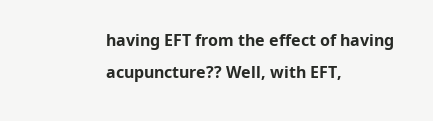having EFT from the effect of having acupuncture?? Well, with EFT,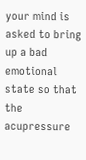your mind is asked to bring up a bad emotional state so that the acupressure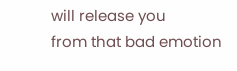will release you
from that bad emotion